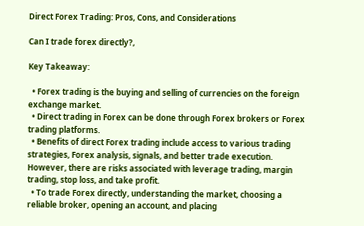Direct Forex Trading: Pros, Cons, and Considerations

Can I trade forex directly?,

Key Takeaway:

  • Forex trading is the buying and selling of currencies on the foreign exchange market.
  • Direct trading in Forex can be done through Forex brokers or Forex trading platforms.
  • Benefits of direct Forex trading include access to various trading strategies, Forex analysis, signals, and better trade execution. However, there are risks associated with leverage trading, margin trading, stop loss, and take profit.
  • To trade Forex directly, understanding the market, choosing a reliable broker, opening an account, and placing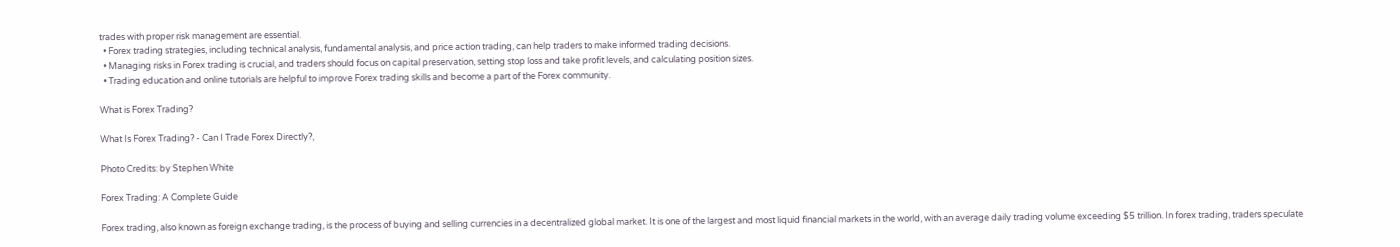trades with proper risk management are essential.
  • Forex trading strategies, including technical analysis, fundamental analysis, and price action trading, can help traders to make informed trading decisions.
  • Managing risks in Forex trading is crucial, and traders should focus on capital preservation, setting stop loss and take profit levels, and calculating position sizes.
  • Trading education and online tutorials are helpful to improve Forex trading skills and become a part of the Forex community.

What is Forex Trading?

What Is Forex Trading? - Can I Trade Forex Directly?,

Photo Credits: by Stephen White

Forex Trading: A Complete Guide

Forex trading, also known as foreign exchange trading, is the process of buying and selling currencies in a decentralized global market. It is one of the largest and most liquid financial markets in the world, with an average daily trading volume exceeding $5 trillion. In forex trading, traders speculate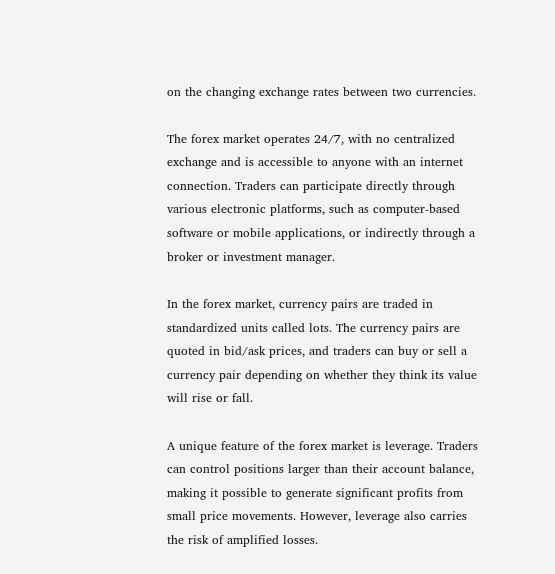on the changing exchange rates between two currencies.

The forex market operates 24/7, with no centralized exchange and is accessible to anyone with an internet connection. Traders can participate directly through various electronic platforms, such as computer-based software or mobile applications, or indirectly through a broker or investment manager.

In the forex market, currency pairs are traded in standardized units called lots. The currency pairs are quoted in bid/ask prices, and traders can buy or sell a currency pair depending on whether they think its value will rise or fall.

A unique feature of the forex market is leverage. Traders can control positions larger than their account balance, making it possible to generate significant profits from small price movements. However, leverage also carries the risk of amplified losses.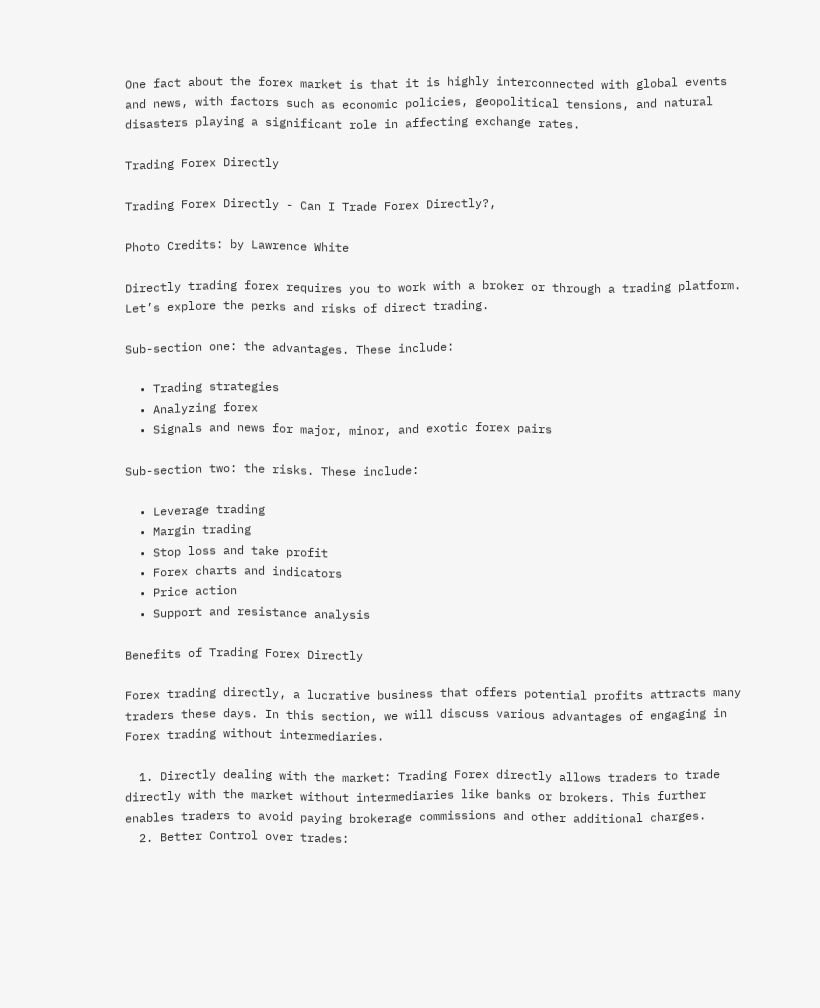One fact about the forex market is that it is highly interconnected with global events and news, with factors such as economic policies, geopolitical tensions, and natural disasters playing a significant role in affecting exchange rates.

Trading Forex Directly

Trading Forex Directly - Can I Trade Forex Directly?,

Photo Credits: by Lawrence White

Directly trading forex requires you to work with a broker or through a trading platform. Let’s explore the perks and risks of direct trading.

Sub-section one: the advantages. These include:

  • Trading strategies
  • Analyzing forex
  • Signals and news for major, minor, and exotic forex pairs

Sub-section two: the risks. These include:

  • Leverage trading
  • Margin trading
  • Stop loss and take profit
  • Forex charts and indicators
  • Price action
  • Support and resistance analysis

Benefits of Trading Forex Directly

Forex trading directly, a lucrative business that offers potential profits attracts many traders these days. In this section, we will discuss various advantages of engaging in Forex trading without intermediaries.

  1. Directly dealing with the market: Trading Forex directly allows traders to trade directly with the market without intermediaries like banks or brokers. This further enables traders to avoid paying brokerage commissions and other additional charges.
  2. Better Control over trades: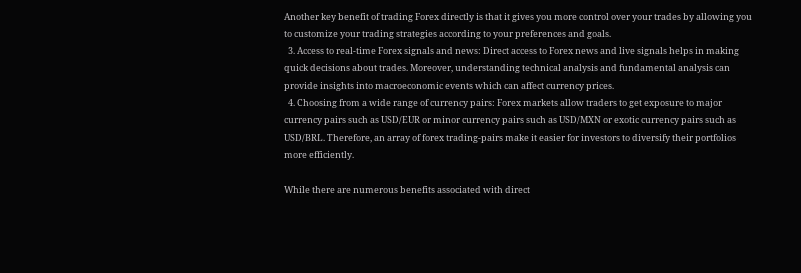Another key benefit of trading Forex directly is that it gives you more control over your trades by allowing you to customize your trading strategies according to your preferences and goals.
  3. Access to real-time Forex signals and news: Direct access to Forex news and live signals helps in making quick decisions about trades. Moreover, understanding technical analysis and fundamental analysis can provide insights into macroeconomic events which can affect currency prices.
  4. Choosing from a wide range of currency pairs: Forex markets allow traders to get exposure to major currency pairs such as USD/EUR or minor currency pairs such as USD/MXN or exotic currency pairs such as USD/BRL. Therefore, an array of forex trading-pairs make it easier for investors to diversify their portfolios more efficiently.

While there are numerous benefits associated with direct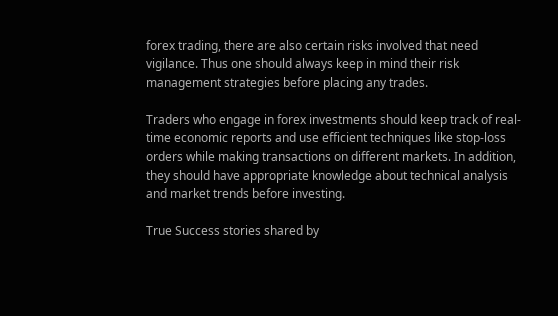forex trading, there are also certain risks involved that need vigilance. Thus one should always keep in mind their risk management strategies before placing any trades.

Traders who engage in forex investments should keep track of real-time economic reports and use efficient techniques like stop-loss orders while making transactions on different markets. In addition, they should have appropriate knowledge about technical analysis and market trends before investing.

True Success stories shared by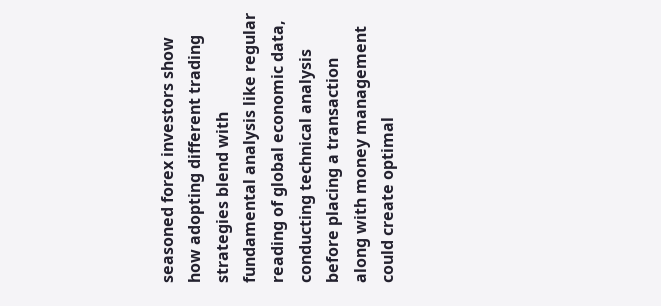seasoned forex investors show how adopting different trading strategies blend with fundamental analysis like regular reading of global economic data, conducting technical analysis before placing a transaction along with money management could create optimal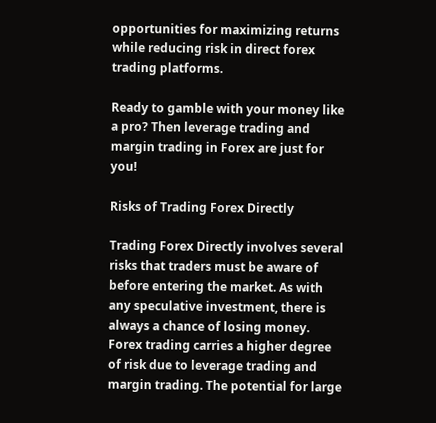opportunities for maximizing returns while reducing risk in direct forex trading platforms.

Ready to gamble with your money like a pro? Then leverage trading and margin trading in Forex are just for you!

Risks of Trading Forex Directly

Trading Forex Directly involves several risks that traders must be aware of before entering the market. As with any speculative investment, there is always a chance of losing money. Forex trading carries a higher degree of risk due to leverage trading and margin trading. The potential for large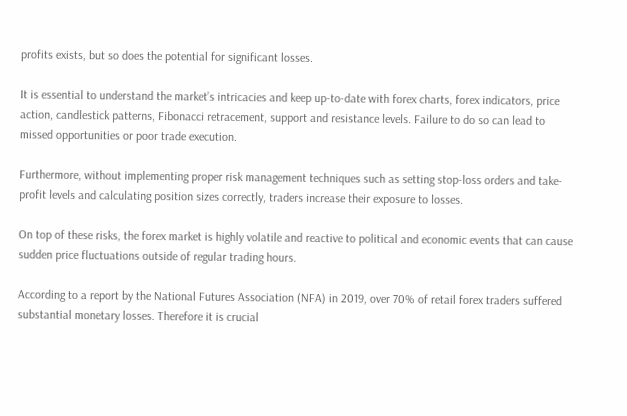profits exists, but so does the potential for significant losses.

It is essential to understand the market’s intricacies and keep up-to-date with forex charts, forex indicators, price action, candlestick patterns, Fibonacci retracement, support and resistance levels. Failure to do so can lead to missed opportunities or poor trade execution.

Furthermore, without implementing proper risk management techniques such as setting stop-loss orders and take-profit levels and calculating position sizes correctly, traders increase their exposure to losses.

On top of these risks, the forex market is highly volatile and reactive to political and economic events that can cause sudden price fluctuations outside of regular trading hours.

According to a report by the National Futures Association (NFA) in 2019, over 70% of retail forex traders suffered substantial monetary losses. Therefore it is crucial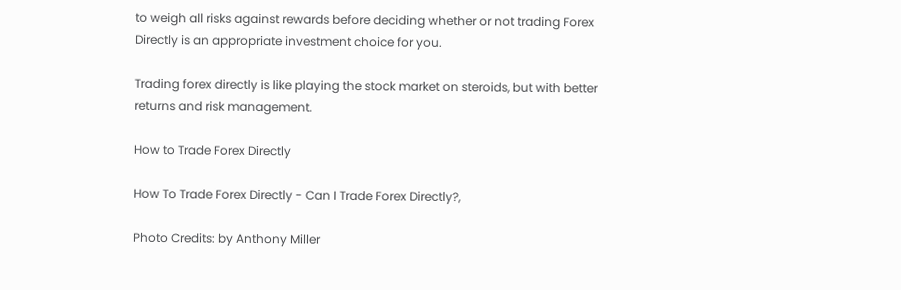to weigh all risks against rewards before deciding whether or not trading Forex Directly is an appropriate investment choice for you.

Trading forex directly is like playing the stock market on steroids, but with better returns and risk management.

How to Trade Forex Directly

How To Trade Forex Directly - Can I Trade Forex Directly?,

Photo Credits: by Anthony Miller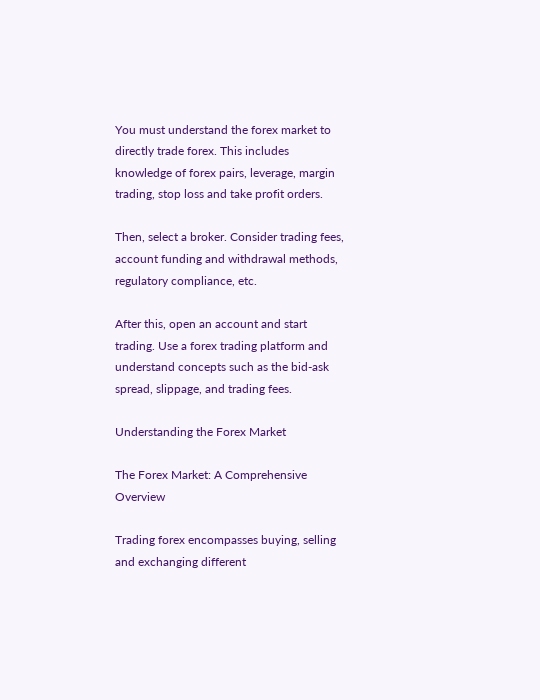You must understand the forex market to directly trade forex. This includes knowledge of forex pairs, leverage, margin trading, stop loss and take profit orders.

Then, select a broker. Consider trading fees, account funding and withdrawal methods, regulatory compliance, etc.

After this, open an account and start trading. Use a forex trading platform and understand concepts such as the bid-ask spread, slippage, and trading fees.

Understanding the Forex Market

The Forex Market: A Comprehensive Overview

Trading forex encompasses buying, selling and exchanging different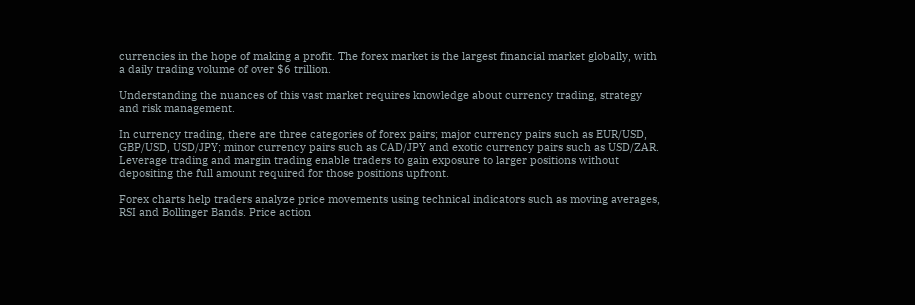currencies in the hope of making a profit. The forex market is the largest financial market globally, with a daily trading volume of over $6 trillion.

Understanding the nuances of this vast market requires knowledge about currency trading, strategy and risk management.

In currency trading, there are three categories of forex pairs; major currency pairs such as EUR/USD, GBP/USD, USD/JPY; minor currency pairs such as CAD/JPY and exotic currency pairs such as USD/ZAR. Leverage trading and margin trading enable traders to gain exposure to larger positions without depositing the full amount required for those positions upfront.

Forex charts help traders analyze price movements using technical indicators such as moving averages, RSI and Bollinger Bands. Price action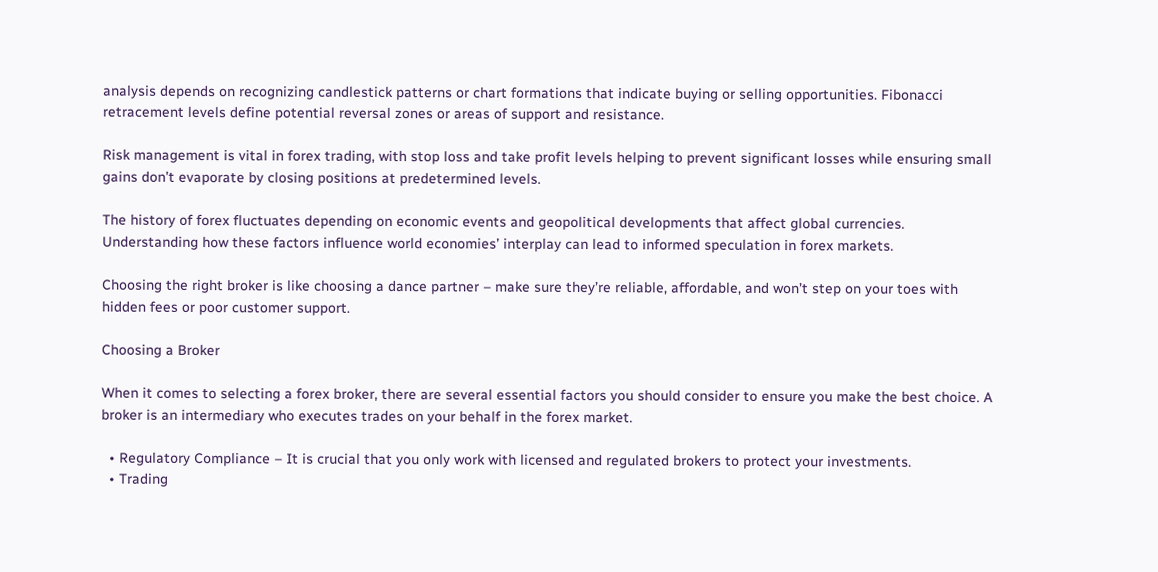analysis depends on recognizing candlestick patterns or chart formations that indicate buying or selling opportunities. Fibonacci retracement levels define potential reversal zones or areas of support and resistance.

Risk management is vital in forex trading, with stop loss and take profit levels helping to prevent significant losses while ensuring small gains don’t evaporate by closing positions at predetermined levels.

The history of forex fluctuates depending on economic events and geopolitical developments that affect global currencies. Understanding how these factors influence world economies’ interplay can lead to informed speculation in forex markets.

Choosing the right broker is like choosing a dance partner – make sure they’re reliable, affordable, and won’t step on your toes with hidden fees or poor customer support.

Choosing a Broker

When it comes to selecting a forex broker, there are several essential factors you should consider to ensure you make the best choice. A broker is an intermediary who executes trades on your behalf in the forex market.

  • Regulatory Compliance – It is crucial that you only work with licensed and regulated brokers to protect your investments.
  • Trading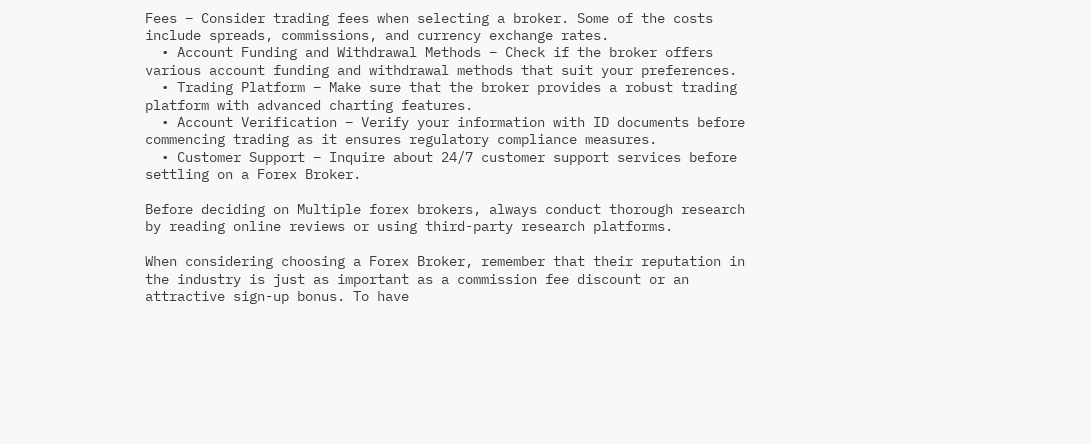Fees – Consider trading fees when selecting a broker. Some of the costs include spreads, commissions, and currency exchange rates.
  • Account Funding and Withdrawal Methods – Check if the broker offers various account funding and withdrawal methods that suit your preferences.
  • Trading Platform – Make sure that the broker provides a robust trading platform with advanced charting features.
  • Account Verification – Verify your information with ID documents before commencing trading as it ensures regulatory compliance measures.
  • Customer Support – Inquire about 24/7 customer support services before settling on a Forex Broker.

Before deciding on Multiple forex brokers, always conduct thorough research by reading online reviews or using third-party research platforms.

When considering choosing a Forex Broker, remember that their reputation in the industry is just as important as a commission fee discount or an attractive sign-up bonus. To have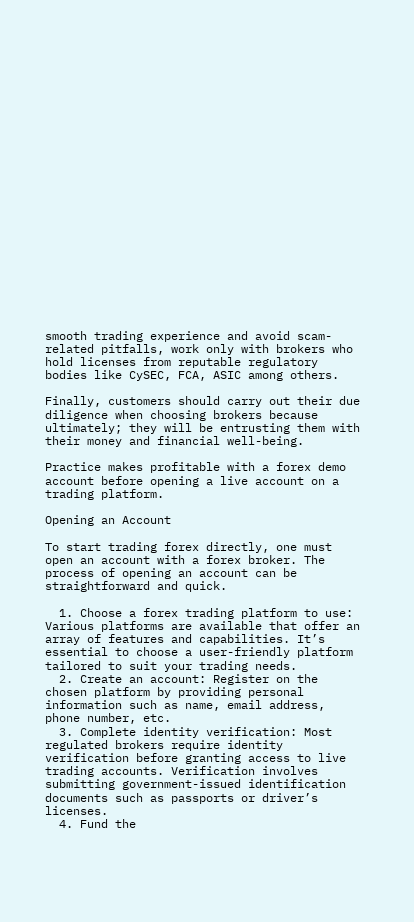smooth trading experience and avoid scam-related pitfalls, work only with brokers who hold licenses from reputable regulatory bodies like CySEC, FCA, ASIC among others.

Finally, customers should carry out their due diligence when choosing brokers because ultimately; they will be entrusting them with their money and financial well-being.

Practice makes profitable with a forex demo account before opening a live account on a trading platform.

Opening an Account

To start trading forex directly, one must open an account with a forex broker. The process of opening an account can be straightforward and quick.

  1. Choose a forex trading platform to use: Various platforms are available that offer an array of features and capabilities. It’s essential to choose a user-friendly platform tailored to suit your trading needs.
  2. Create an account: Register on the chosen platform by providing personal information such as name, email address, phone number, etc.
  3. Complete identity verification: Most regulated brokers require identity verification before granting access to live trading accounts. Verification involves submitting government-issued identification documents such as passports or driver’s licenses.
  4. Fund the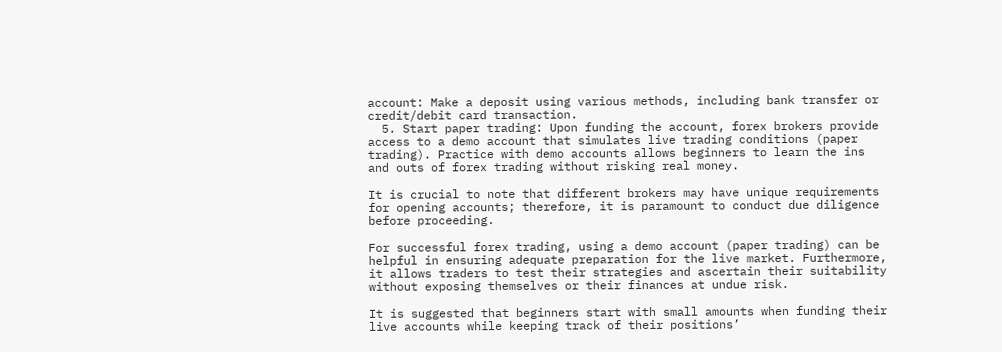account: Make a deposit using various methods, including bank transfer or credit/debit card transaction.
  5. Start paper trading: Upon funding the account, forex brokers provide access to a demo account that simulates live trading conditions (paper trading). Practice with demo accounts allows beginners to learn the ins and outs of forex trading without risking real money.

It is crucial to note that different brokers may have unique requirements for opening accounts; therefore, it is paramount to conduct due diligence before proceeding.

For successful forex trading, using a demo account (paper trading) can be helpful in ensuring adequate preparation for the live market. Furthermore, it allows traders to test their strategies and ascertain their suitability without exposing themselves or their finances at undue risk.

It is suggested that beginners start with small amounts when funding their live accounts while keeping track of their positions’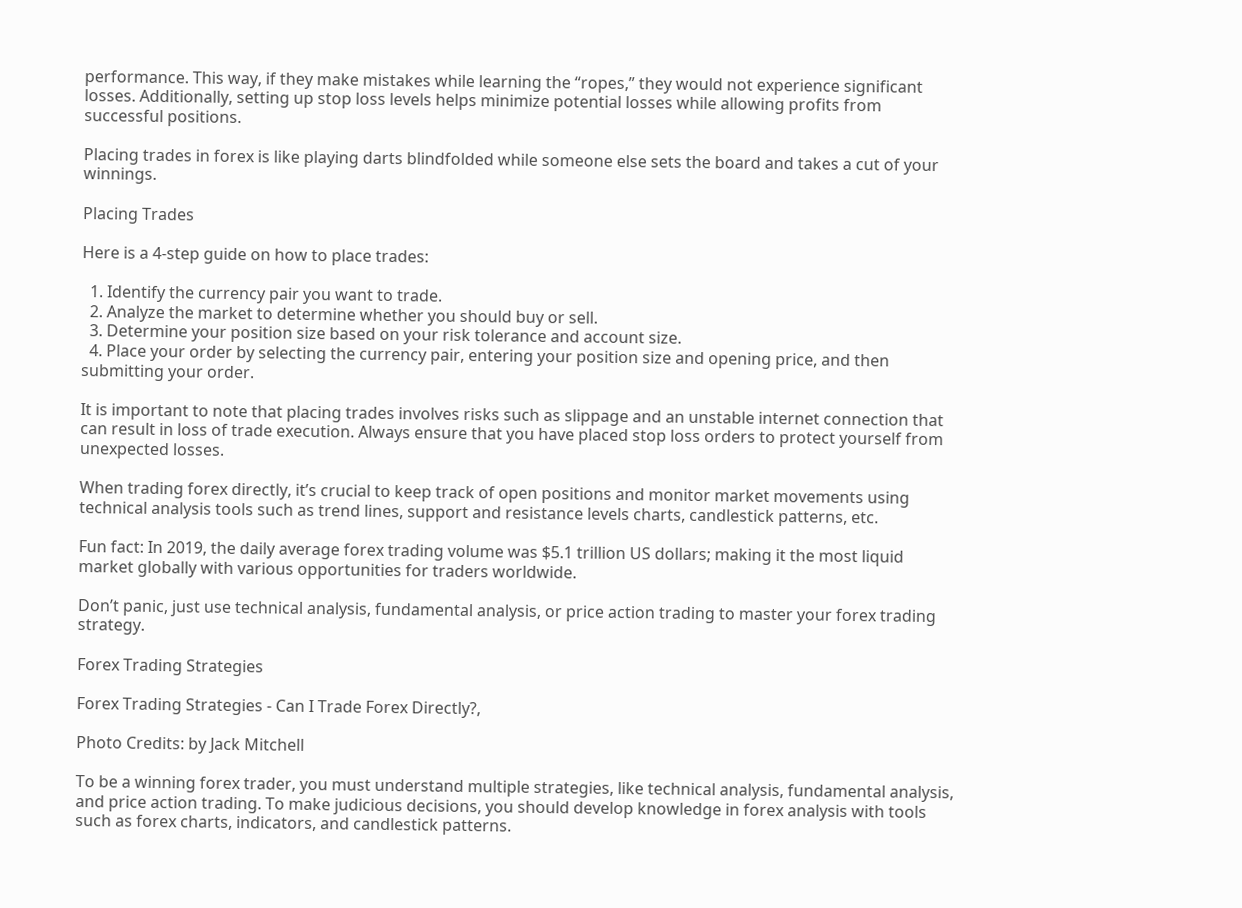performance. This way, if they make mistakes while learning the “ropes,” they would not experience significant losses. Additionally, setting up stop loss levels helps minimize potential losses while allowing profits from successful positions.

Placing trades in forex is like playing darts blindfolded while someone else sets the board and takes a cut of your winnings.

Placing Trades

Here is a 4-step guide on how to place trades:

  1. Identify the currency pair you want to trade.
  2. Analyze the market to determine whether you should buy or sell.
  3. Determine your position size based on your risk tolerance and account size.
  4. Place your order by selecting the currency pair, entering your position size and opening price, and then submitting your order.

It is important to note that placing trades involves risks such as slippage and an unstable internet connection that can result in loss of trade execution. Always ensure that you have placed stop loss orders to protect yourself from unexpected losses.

When trading forex directly, it’s crucial to keep track of open positions and monitor market movements using technical analysis tools such as trend lines, support and resistance levels charts, candlestick patterns, etc.

Fun fact: In 2019, the daily average forex trading volume was $5.1 trillion US dollars; making it the most liquid market globally with various opportunities for traders worldwide.

Don’t panic, just use technical analysis, fundamental analysis, or price action trading to master your forex trading strategy.

Forex Trading Strategies

Forex Trading Strategies - Can I Trade Forex Directly?,

Photo Credits: by Jack Mitchell

To be a winning forex trader, you must understand multiple strategies, like technical analysis, fundamental analysis, and price action trading. To make judicious decisions, you should develop knowledge in forex analysis with tools such as forex charts, indicators, and candlestick patterns.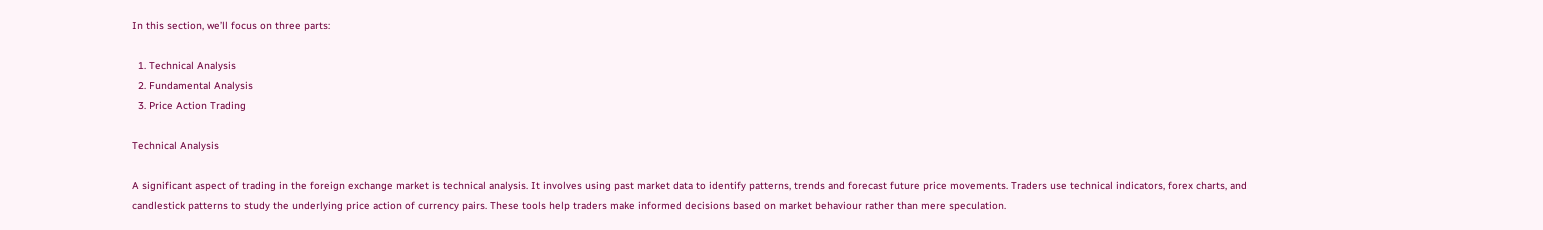In this section, we’ll focus on three parts:

  1. Technical Analysis
  2. Fundamental Analysis
  3. Price Action Trading

Technical Analysis

A significant aspect of trading in the foreign exchange market is technical analysis. It involves using past market data to identify patterns, trends and forecast future price movements. Traders use technical indicators, forex charts, and candlestick patterns to study the underlying price action of currency pairs. These tools help traders make informed decisions based on market behaviour rather than mere speculation.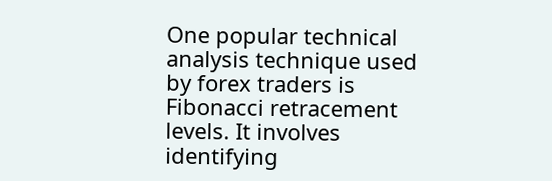One popular technical analysis technique used by forex traders is Fibonacci retracement levels. It involves identifying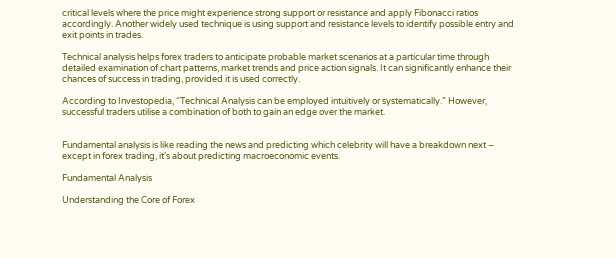critical levels where the price might experience strong support or resistance and apply Fibonacci ratios accordingly. Another widely used technique is using support and resistance levels to identify possible entry and exit points in trades.

Technical analysis helps forex traders to anticipate probable market scenarios at a particular time through detailed examination of chart patterns, market trends and price action signals. It can significantly enhance their chances of success in trading, provided it is used correctly.

According to Investopedia, “Technical Analysis can be employed intuitively or systematically.” However, successful traders utilise a combination of both to gain an edge over the market.


Fundamental analysis is like reading the news and predicting which celebrity will have a breakdown next – except in forex trading, it’s about predicting macroeconomic events.

Fundamental Analysis

Understanding the Core of Forex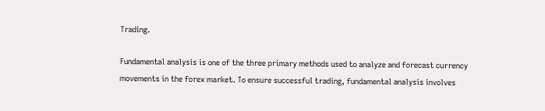Trading.

Fundamental analysis is one of the three primary methods used to analyze and forecast currency movements in the forex market. To ensure successful trading, fundamental analysis involves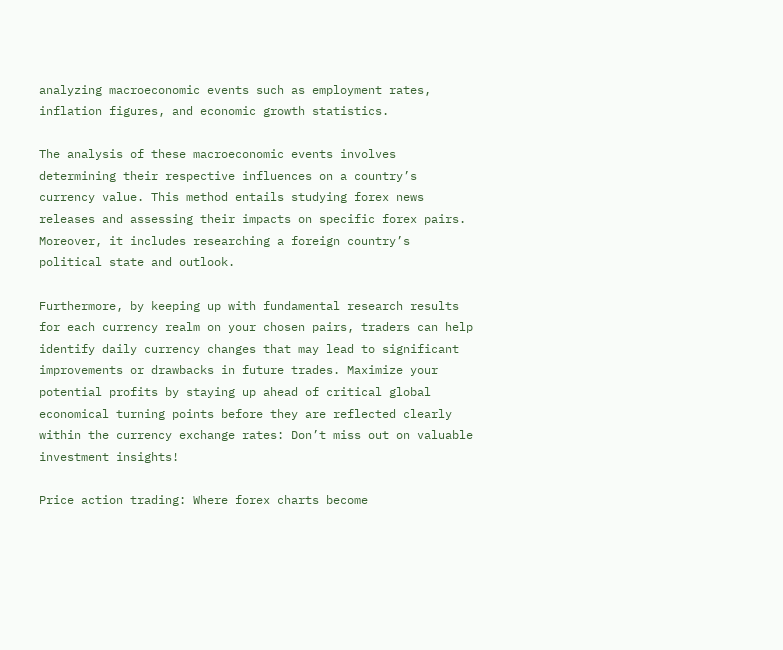analyzing macroeconomic events such as employment rates, inflation figures, and economic growth statistics.

The analysis of these macroeconomic events involves determining their respective influences on a country’s currency value. This method entails studying forex news releases and assessing their impacts on specific forex pairs. Moreover, it includes researching a foreign country’s political state and outlook.

Furthermore, by keeping up with fundamental research results for each currency realm on your chosen pairs, traders can help identify daily currency changes that may lead to significant improvements or drawbacks in future trades. Maximize your potential profits by staying up ahead of critical global economical turning points before they are reflected clearly within the currency exchange rates: Don’t miss out on valuable investment insights!

Price action trading: Where forex charts become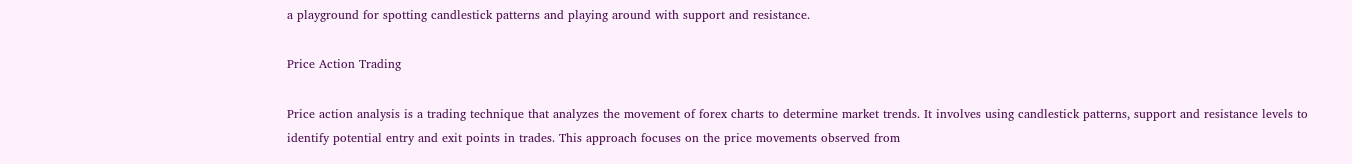a playground for spotting candlestick patterns and playing around with support and resistance.

Price Action Trading

Price action analysis is a trading technique that analyzes the movement of forex charts to determine market trends. It involves using candlestick patterns, support and resistance levels to identify potential entry and exit points in trades. This approach focuses on the price movements observed from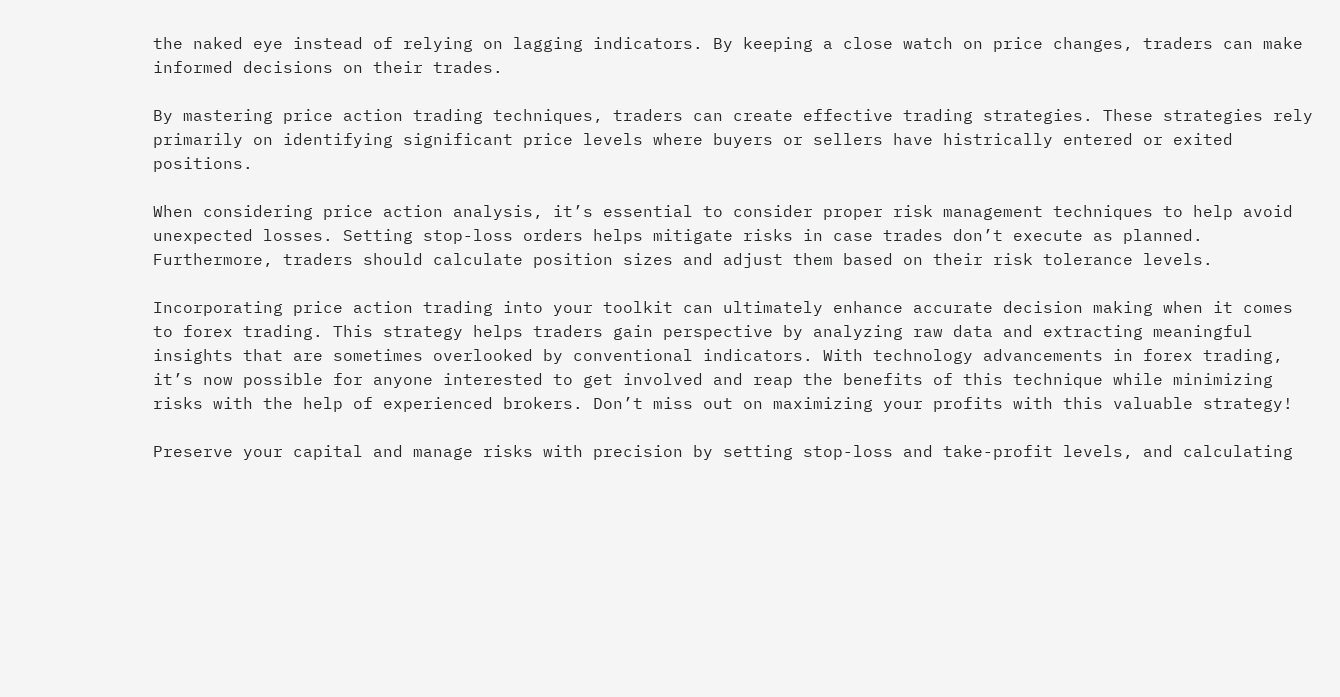the naked eye instead of relying on lagging indicators. By keeping a close watch on price changes, traders can make informed decisions on their trades.

By mastering price action trading techniques, traders can create effective trading strategies. These strategies rely primarily on identifying significant price levels where buyers or sellers have histrically entered or exited positions.

When considering price action analysis, it’s essential to consider proper risk management techniques to help avoid unexpected losses. Setting stop-loss orders helps mitigate risks in case trades don’t execute as planned. Furthermore, traders should calculate position sizes and adjust them based on their risk tolerance levels.

Incorporating price action trading into your toolkit can ultimately enhance accurate decision making when it comes to forex trading. This strategy helps traders gain perspective by analyzing raw data and extracting meaningful insights that are sometimes overlooked by conventional indicators. With technology advancements in forex trading, it’s now possible for anyone interested to get involved and reap the benefits of this technique while minimizing risks with the help of experienced brokers. Don’t miss out on maximizing your profits with this valuable strategy!

Preserve your capital and manage risks with precision by setting stop-loss and take-profit levels, and calculating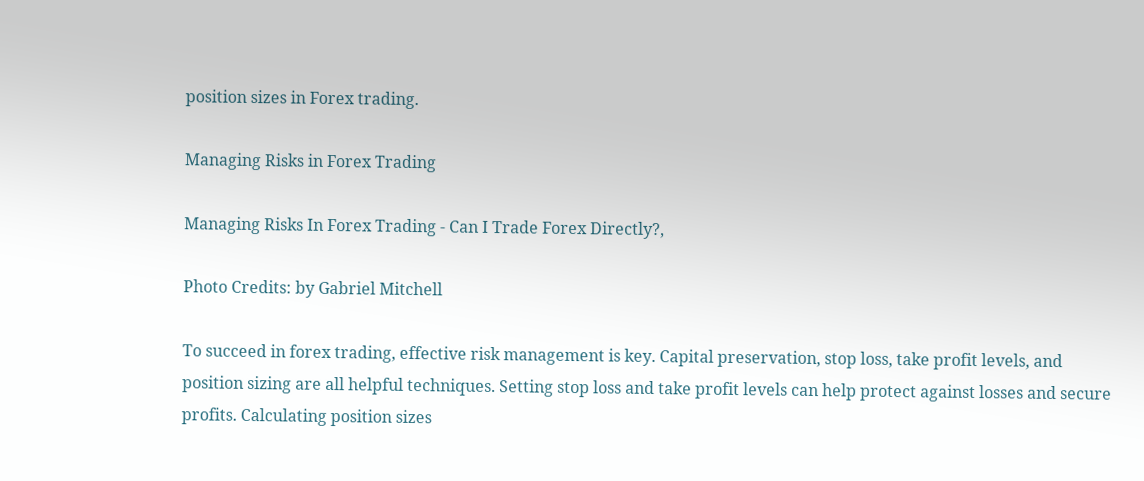position sizes in Forex trading.

Managing Risks in Forex Trading

Managing Risks In Forex Trading - Can I Trade Forex Directly?,

Photo Credits: by Gabriel Mitchell

To succeed in forex trading, effective risk management is key. Capital preservation, stop loss, take profit levels, and position sizing are all helpful techniques. Setting stop loss and take profit levels can help protect against losses and secure profits. Calculating position sizes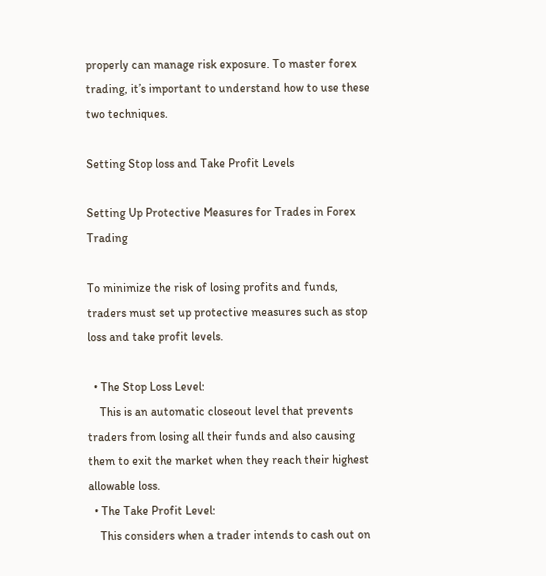properly can manage risk exposure. To master forex trading, it’s important to understand how to use these two techniques.

Setting Stop loss and Take Profit Levels

Setting Up Protective Measures for Trades in Forex Trading

To minimize the risk of losing profits and funds, traders must set up protective measures such as stop loss and take profit levels.

  • The Stop Loss Level:
    This is an automatic closeout level that prevents traders from losing all their funds and also causing them to exit the market when they reach their highest allowable loss.
  • The Take Profit Level:
    This considers when a trader intends to cash out on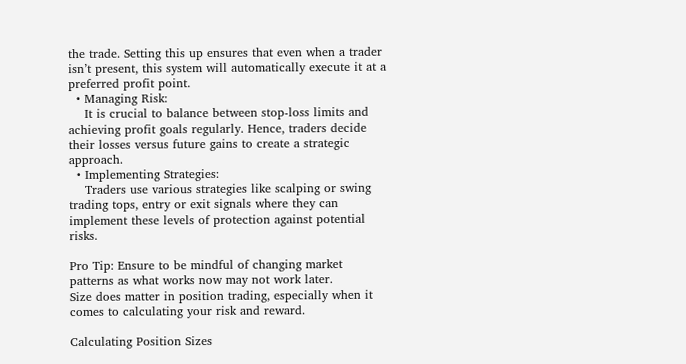the trade. Setting this up ensures that even when a trader isn’t present, this system will automatically execute it at a preferred profit point.
  • Managing Risk:
    It is crucial to balance between stop-loss limits and achieving profit goals regularly. Hence, traders decide their losses versus future gains to create a strategic approach.
  • Implementing Strategies:
    Traders use various strategies like scalping or swing trading tops, entry or exit signals where they can implement these levels of protection against potential risks.

Pro Tip: Ensure to be mindful of changing market patterns as what works now may not work later.
Size does matter in position trading, especially when it comes to calculating your risk and reward.

Calculating Position Sizes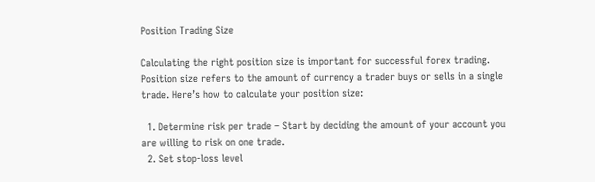Position Trading Size

Calculating the right position size is important for successful forex trading. Position size refers to the amount of currency a trader buys or sells in a single trade. Here’s how to calculate your position size:

  1. Determine risk per trade – Start by deciding the amount of your account you are willing to risk on one trade.
  2. Set stop-loss level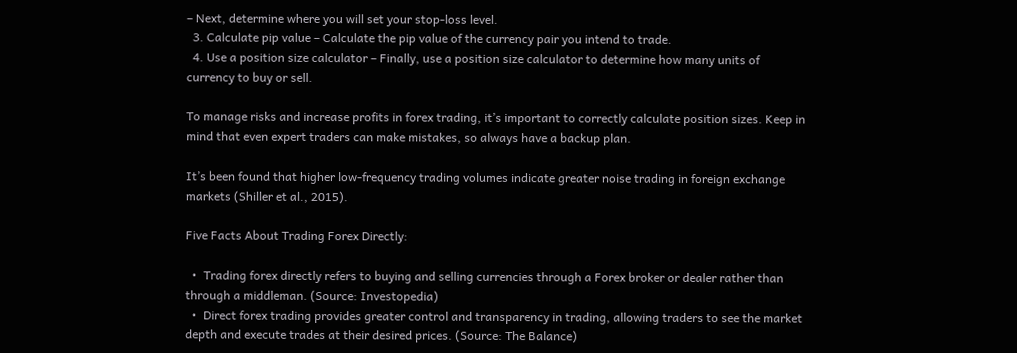– Next, determine where you will set your stop-loss level.
  3. Calculate pip value – Calculate the pip value of the currency pair you intend to trade.
  4. Use a position size calculator – Finally, use a position size calculator to determine how many units of currency to buy or sell.

To manage risks and increase profits in forex trading, it’s important to correctly calculate position sizes. Keep in mind that even expert traders can make mistakes, so always have a backup plan.

It’s been found that higher low-frequency trading volumes indicate greater noise trading in foreign exchange markets (Shiller et al., 2015).

Five Facts About Trading Forex Directly:

  •  Trading forex directly refers to buying and selling currencies through a Forex broker or dealer rather than through a middleman. (Source: Investopedia)
  •  Direct forex trading provides greater control and transparency in trading, allowing traders to see the market depth and execute trades at their desired prices. (Source: The Balance)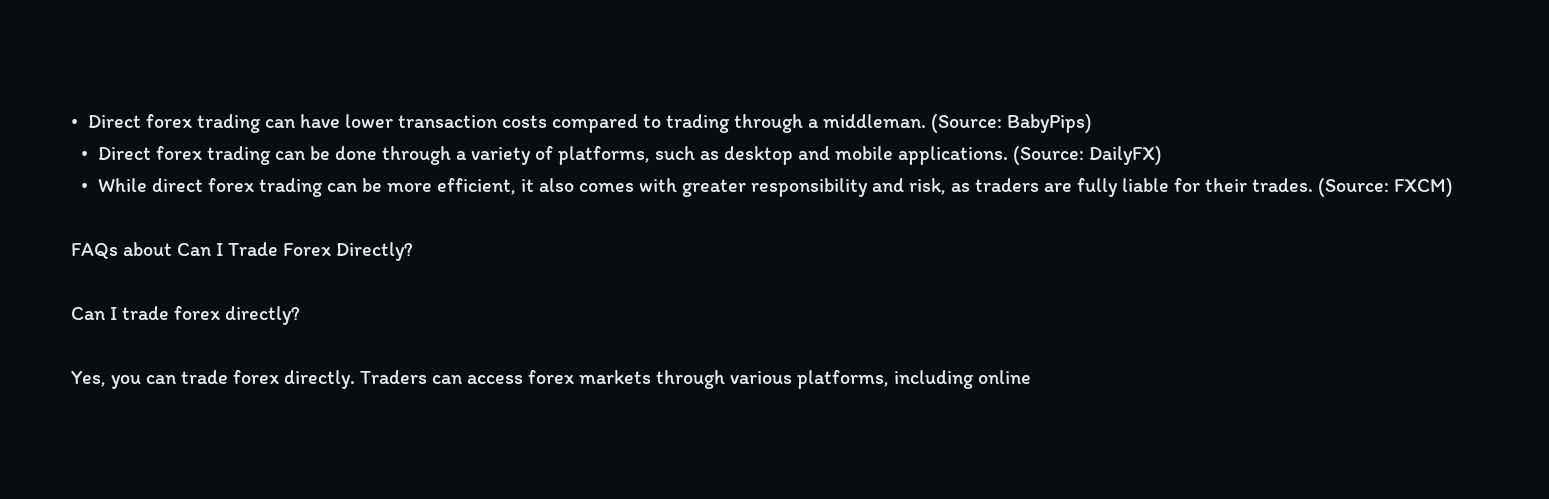•  Direct forex trading can have lower transaction costs compared to trading through a middleman. (Source: BabyPips)
  •  Direct forex trading can be done through a variety of platforms, such as desktop and mobile applications. (Source: DailyFX)
  •  While direct forex trading can be more efficient, it also comes with greater responsibility and risk, as traders are fully liable for their trades. (Source: FXCM)

FAQs about Can I Trade Forex Directly?

Can I trade forex directly?

Yes, you can trade forex directly. Traders can access forex markets through various platforms, including online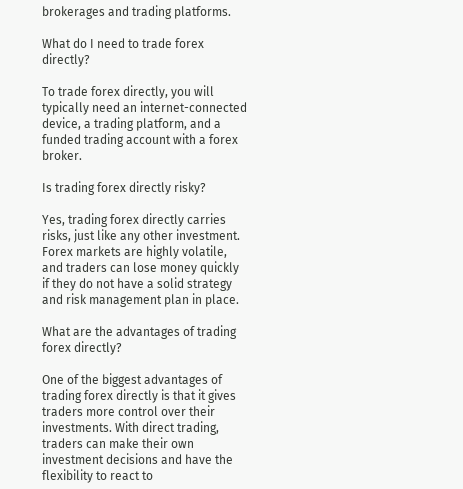brokerages and trading platforms.

What do I need to trade forex directly?

To trade forex directly, you will typically need an internet-connected device, a trading platform, and a funded trading account with a forex broker.

Is trading forex directly risky?

Yes, trading forex directly carries risks, just like any other investment. Forex markets are highly volatile, and traders can lose money quickly if they do not have a solid strategy and risk management plan in place.

What are the advantages of trading forex directly?

One of the biggest advantages of trading forex directly is that it gives traders more control over their investments. With direct trading, traders can make their own investment decisions and have the flexibility to react to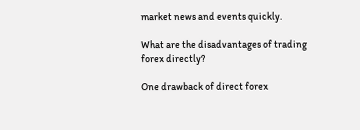market news and events quickly.

What are the disadvantages of trading forex directly?

One drawback of direct forex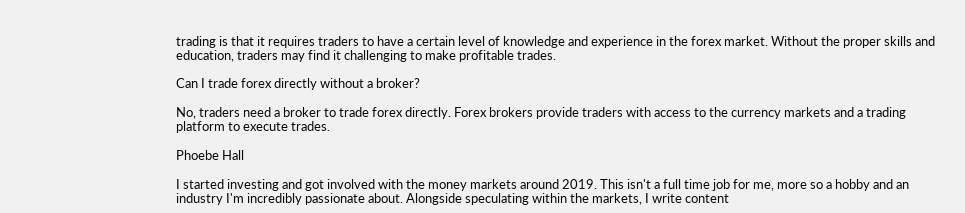trading is that it requires traders to have a certain level of knowledge and experience in the forex market. Without the proper skills and education, traders may find it challenging to make profitable trades.

Can I trade forex directly without a broker?

No, traders need a broker to trade forex directly. Forex brokers provide traders with access to the currency markets and a trading platform to execute trades.

Phoebe Hall

I started investing and got involved with the money markets around 2019. This isn't a full time job for me, more so a hobby and an industry I'm incredibly passionate about. Alongside speculating within the markets, I write content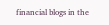financial blogs in the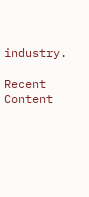industry.

Recent Content